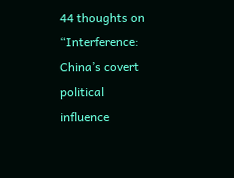44 thoughts on “Interference: China’s covert political influence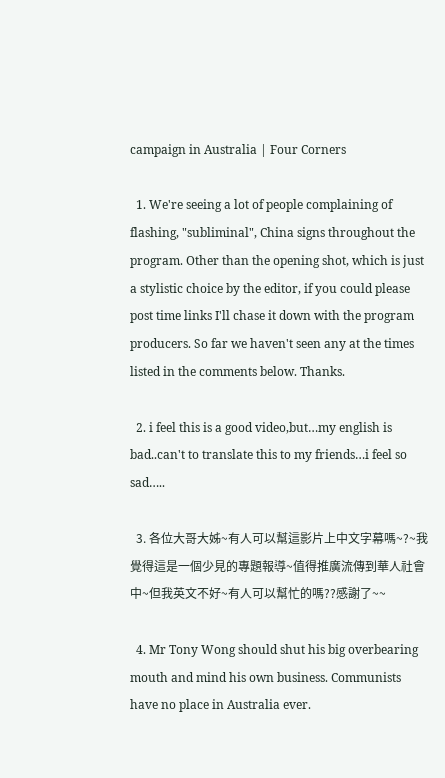campaign in Australia | Four Corners

  1. We're seeing a lot of people complaining of flashing, "subliminal", China signs throughout the program. Other than the opening shot, which is just a stylistic choice by the editor, if you could please post time links I'll chase it down with the program producers. So far we haven't seen any at the times listed in the comments below. Thanks.

  2. i feel this is a good video,but…my english is bad..can't to translate this to my friends…i feel so sad…..

  3. 各位大哥大姊~有人可以幫這影片上中文字幕嗎~?~我覺得這是一個少見的專題報導~值得推廣流傳到華人社會中~但我英文不好~有人可以幫忙的嗎??感謝了~~

  4. Mr Tony Wong should shut his big overbearing mouth and mind his own business. Communists have no place in Australia ever.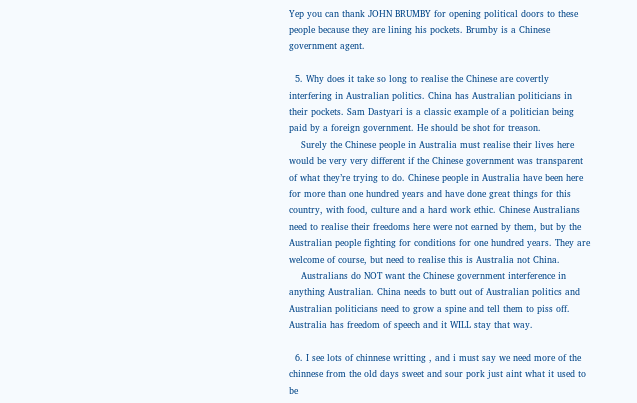Yep you can thank JOHN BRUMBY for opening political doors to these people because they are lining his pockets. Brumby is a Chinese government agent.

  5. Why does it take so long to realise the Chinese are covertly interfering in Australian politics. China has Australian politicians in their pockets. Sam Dastyari is a classic example of a politician being paid by a foreign government. He should be shot for treason.
    Surely the Chinese people in Australia must realise their lives here would be very very different if the Chinese government was transparent of what they’re trying to do. Chinese people in Australia have been here for more than one hundred years and have done great things for this country, with food, culture and a hard work ethic. Chinese Australians need to realise their freedoms here were not earned by them, but by the Australian people fighting for conditions for one hundred years. They are welcome of course, but need to realise this is Australia not China.
    Australians do NOT want the Chinese government interference in anything Australian. China needs to butt out of Australian politics and Australian politicians need to grow a spine and tell them to piss off. Australia has freedom of speech and it WILL stay that way.

  6. I see lots of chinnese writting , and i must say we need more of the chinnese from the old days sweet and sour pork just aint what it used to be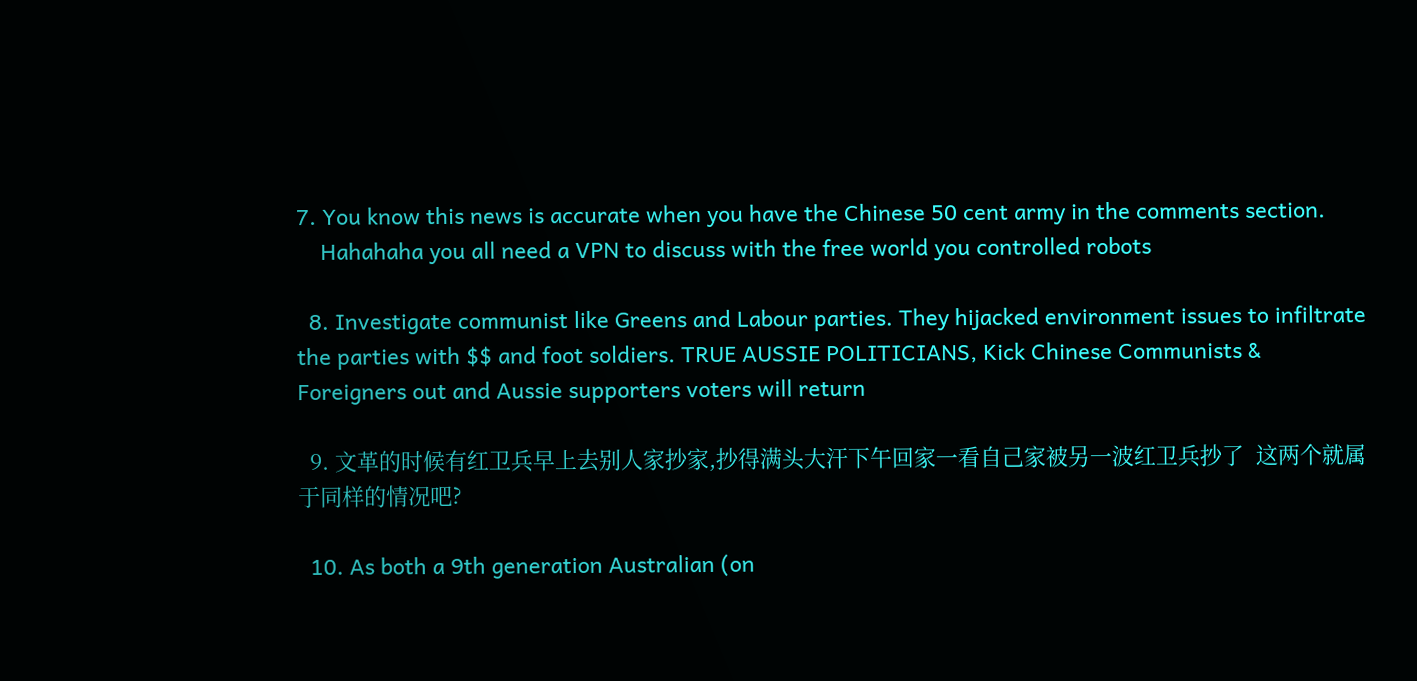7. You know this news is accurate when you have the Chinese 50 cent army in the comments section.
    Hahahaha you all need a VPN to discuss with the free world you controlled robots

  8. Investigate communist like Greens and Labour parties. They hijacked environment issues to infiltrate the parties with $$ and foot soldiers. TRUE AUSSIE POLITICIANS, Kick Chinese Communists & Foreigners out and Aussie supporters voters will return

  9. 文革的时候有红卫兵早上去别人家抄家,抄得满头大汗下午回家一看自己家被另一波红卫兵抄了  这两个就属于同样的情况吧?

  10. As both a 9th generation Australian (on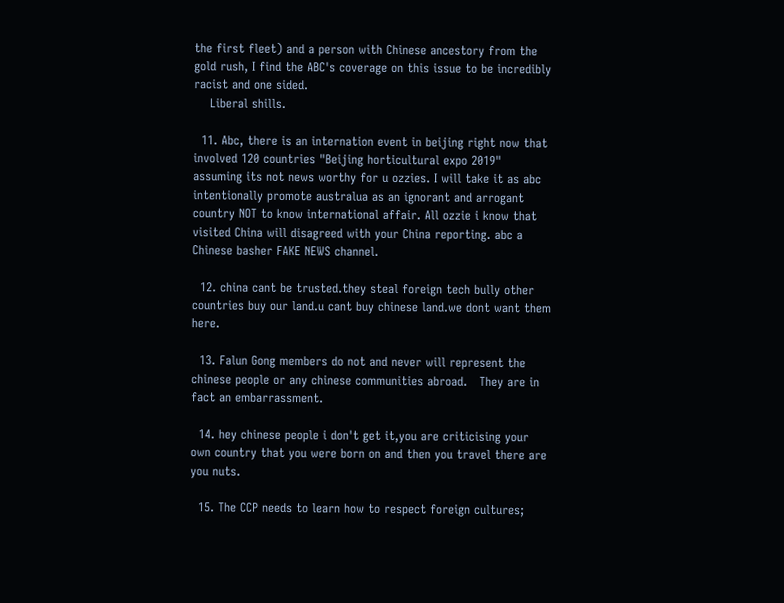the first fleet) and a person with Chinese ancestory from the gold rush, I find the ABC's coverage on this issue to be incredibly racist and one sided.
    Liberal shills.

  11. Abc, there is an internation event in beijing right now that involved 120 countries "Beijing horticultural expo 2019" assuming its not news worthy for u ozzies. I will take it as abc intentionally promote australua as an ignorant and arrogant country NOT to know international affair. All ozzie i know that visited China will disagreed with your China reporting. abc a Chinese basher FAKE NEWS channel.

  12. china cant be trusted.they steal foreign tech bully other countries buy our land.u cant buy chinese land.we dont want them here.

  13. Falun Gong members do not and never will represent the chinese people or any chinese communities abroad.   They are in fact an embarrassment.

  14. hey chinese people i don't get it,you are criticising your own country that you were born on and then you travel there are you nuts.

  15. The CCP needs to learn how to respect foreign cultures;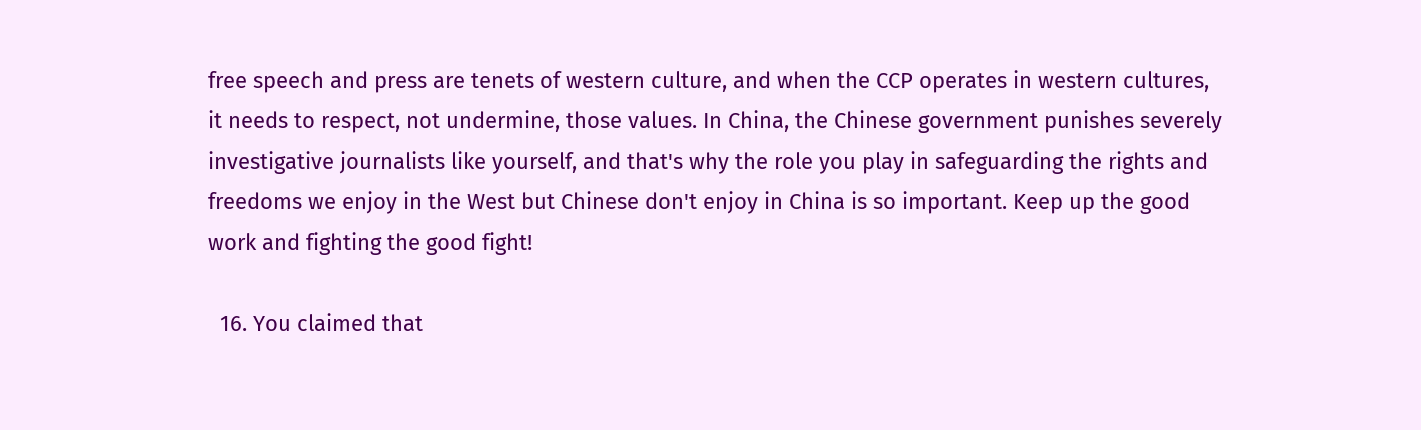free speech and press are tenets of western culture, and when the CCP operates in western cultures, it needs to respect, not undermine, those values. In China, the Chinese government punishes severely investigative journalists like yourself, and that's why the role you play in safeguarding the rights and freedoms we enjoy in the West but Chinese don't enjoy in China is so important. Keep up the good work and fighting the good fight!

  16. You claimed that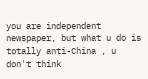you are independent newspaper, but what u do is totally anti-China , u don't think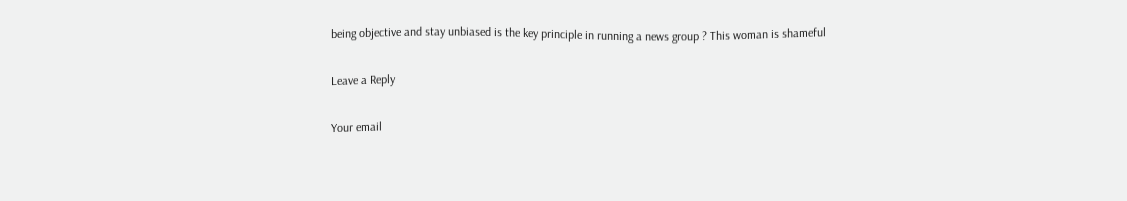being objective and stay unbiased is the key principle in running a news group ? This woman is shameful

Leave a Reply

Your email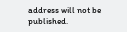address will not be published.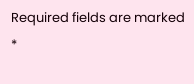Required fields are marked *